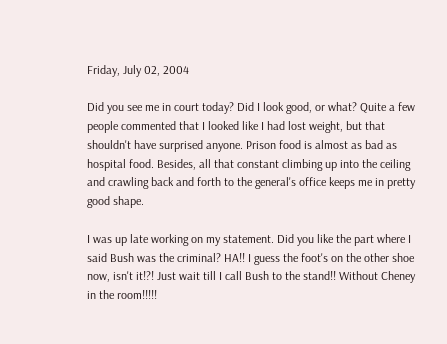Friday, July 02, 2004

Did you see me in court today? Did I look good, or what? Quite a few people commented that I looked like I had lost weight, but that shouldn't have surprised anyone. Prison food is almost as bad as hospital food. Besides, all that constant climbing up into the ceiling and crawling back and forth to the general's office keeps me in pretty good shape.

I was up late working on my statement. Did you like the part where I said Bush was the criminal? HA!! I guess the foot's on the other shoe now, isn't it!?! Just wait till I call Bush to the stand!! Without Cheney in the room!!!!!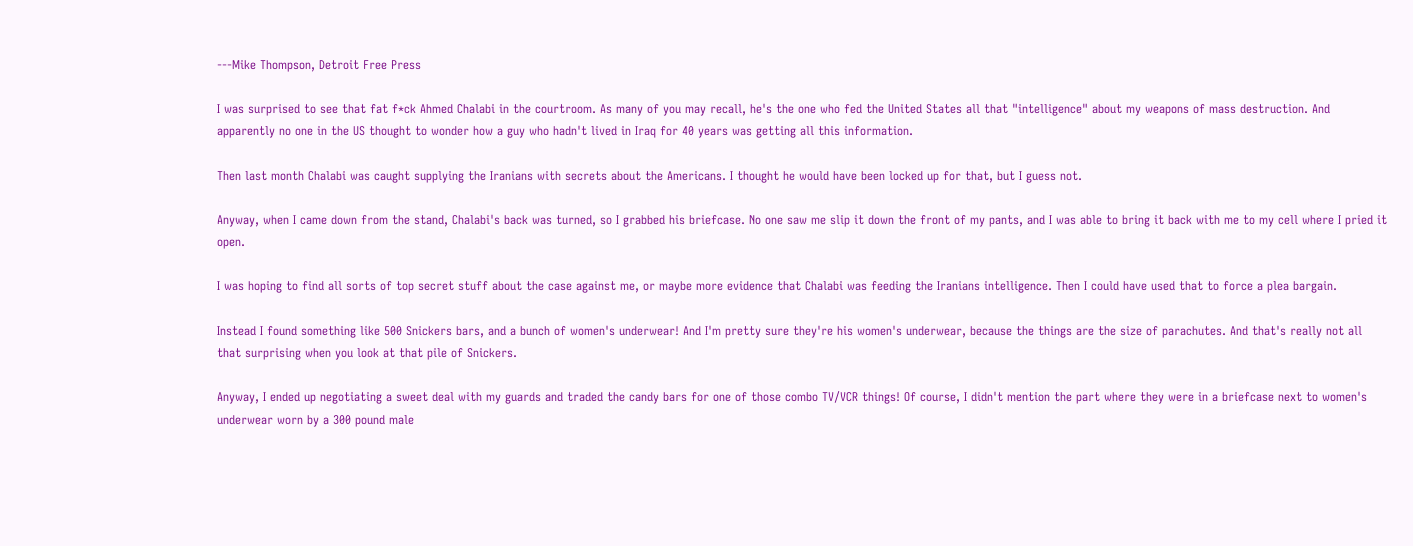---Mike Thompson, Detroit Free Press

I was surprised to see that fat f*ck Ahmed Chalabi in the courtroom. As many of you may recall, he's the one who fed the United States all that "intelligence" about my weapons of mass destruction. And apparently no one in the US thought to wonder how a guy who hadn't lived in Iraq for 40 years was getting all this information.

Then last month Chalabi was caught supplying the Iranians with secrets about the Americans. I thought he would have been locked up for that, but I guess not.

Anyway, when I came down from the stand, Chalabi's back was turned, so I grabbed his briefcase. No one saw me slip it down the front of my pants, and I was able to bring it back with me to my cell where I pried it open.

I was hoping to find all sorts of top secret stuff about the case against me, or maybe more evidence that Chalabi was feeding the Iranians intelligence. Then I could have used that to force a plea bargain.

Instead I found something like 500 Snickers bars, and a bunch of women's underwear! And I'm pretty sure they're his women's underwear, because the things are the size of parachutes. And that's really not all that surprising when you look at that pile of Snickers.

Anyway, I ended up negotiating a sweet deal with my guards and traded the candy bars for one of those combo TV/VCR things! Of course, I didn't mention the part where they were in a briefcase next to women's underwear worn by a 300 pound male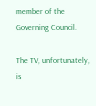member of the Governing Council.

The TV, unfortunately, is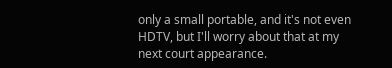only a small portable, and it's not even HDTV, but I'll worry about that at my next court appearance.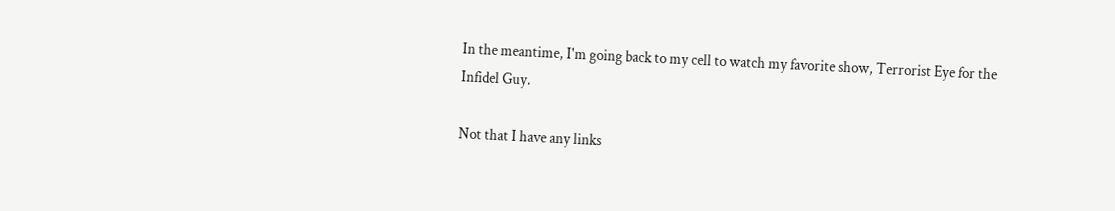In the meantime, I'm going back to my cell to watch my favorite show, Terrorist Eye for the Infidel Guy.

Not that I have any links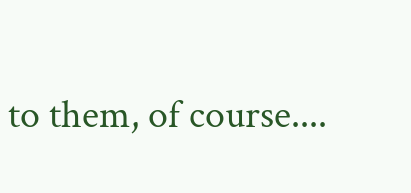to them, of course....